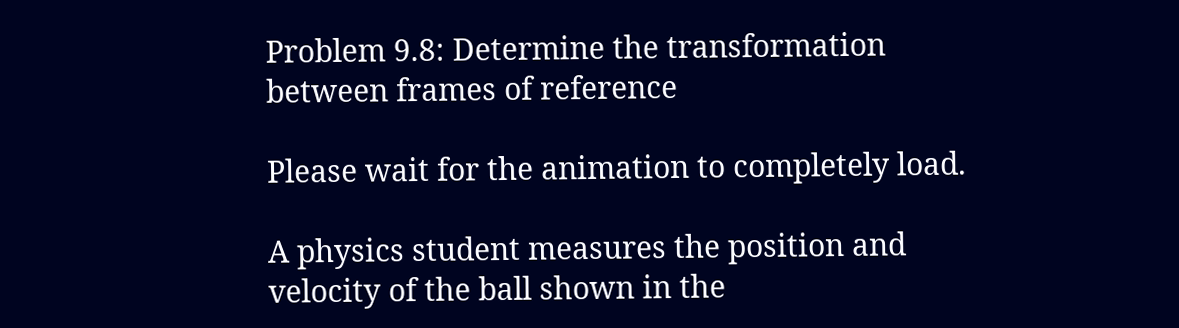Problem 9.8: Determine the transformation between frames of reference

Please wait for the animation to completely load.

A physics student measures the position and velocity of the ball shown in the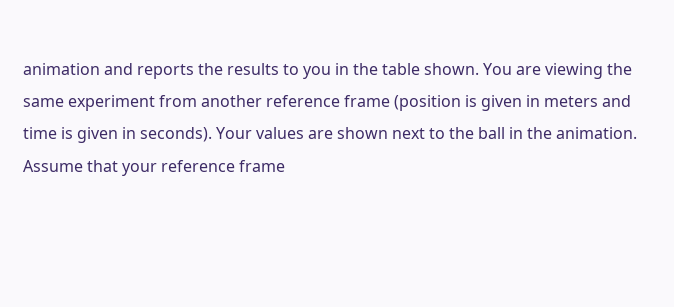animation and reports the results to you in the table shown. You are viewing the same experiment from another reference frame (position is given in meters and time is given in seconds). Your values are shown next to the ball in the animation. Assume that your reference frame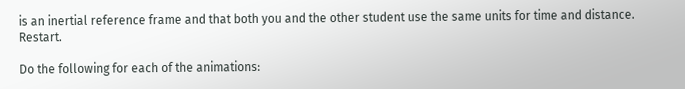is an inertial reference frame and that both you and the other student use the same units for time and distance. Restart.

Do the following for each of the animations: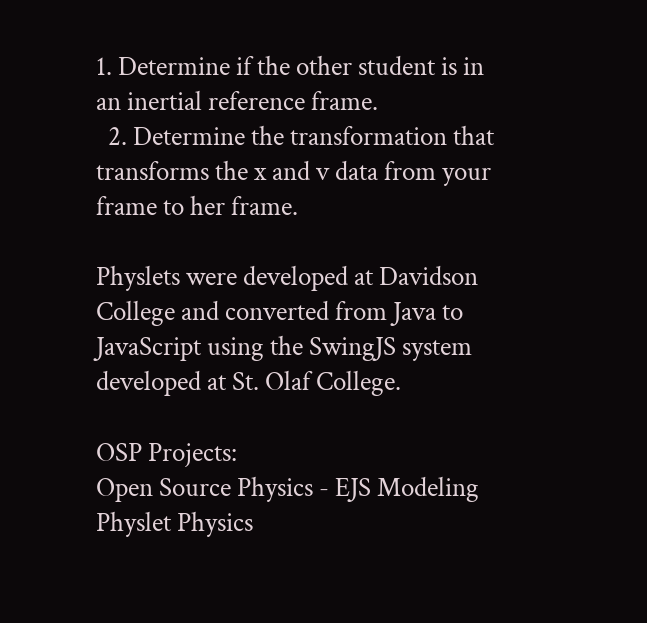1. Determine if the other student is in an inertial reference frame.
  2. Determine the transformation that transforms the x and v data from your frame to her frame.

Physlets were developed at Davidson College and converted from Java to JavaScript using the SwingJS system developed at St. Olaf College.

OSP Projects:
Open Source Physics - EJS Modeling
Physlet Physics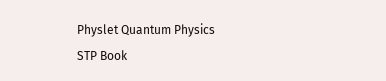Physlet Quantum Physics
STP Book